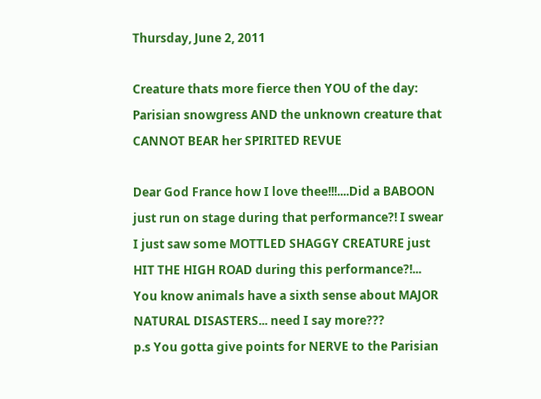Thursday, June 2, 2011

Creature thats more fierce then YOU of the day: Parisian snowgress AND the unknown creature that CANNOT BEAR her SPIRITED REVUE

Dear God France how I love thee!!!....Did a BABOON just run on stage during that performance?! I swear I just saw some MOTTLED SHAGGY CREATURE just HIT THE HIGH ROAD during this performance?!... You know animals have a sixth sense about MAJOR NATURAL DISASTERS... need I say more???
p.s You gotta give points for NERVE to the Parisian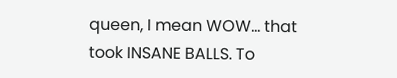queen, I mean WOW... that took INSANE BALLS. To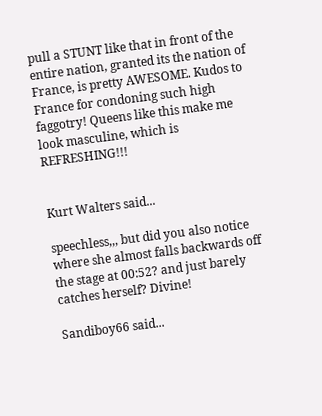pull a STUNT like that in front of the entire nation, granted its the nation of France, is pretty AWESOME. Kudos to France for condoning such high faggotry! Queens like this make me look masculine, which is REFRESHING!!!


Kurt Walters said...

speechless,,, but did you also notice where she almost falls backwards off the stage at 00:52? and just barely catches herself? Divine!

Sandiboy66 said...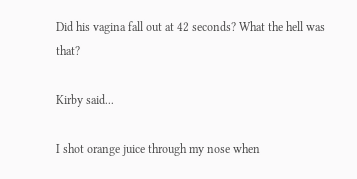Did his vagina fall out at 42 seconds? What the hell was that?

Kirby said...

I shot orange juice through my nose when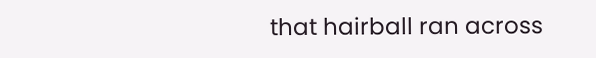that hairball ran across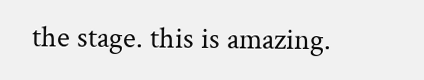the stage. this is amazing.